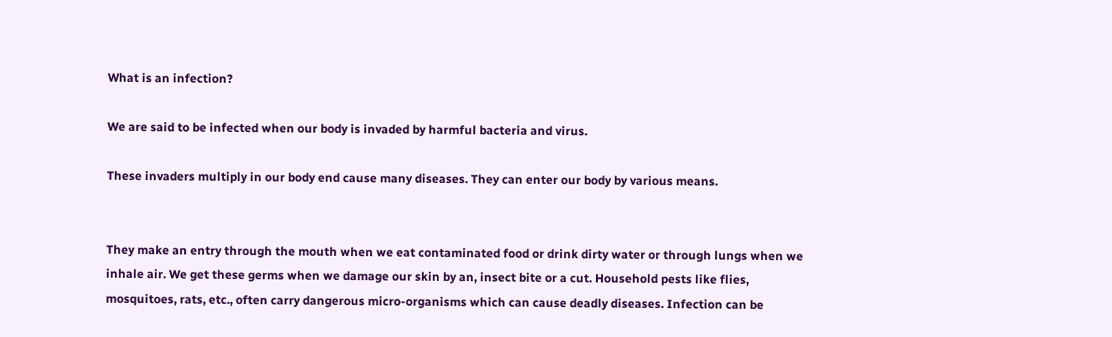What is an infection?

We are said to be infected when our body is invaded by harmful bacteria and virus.

These invaders multiply in our body end cause many diseases. They can enter our body by various means.


They make an entry through the mouth when we eat contaminated food or drink dirty water or through lungs when we inhale air. We get these germs when we damage our skin by an, insect bite or a cut. Household pests like flies, mosquitoes, rats, etc., often carry dangerous micro-organisms which can cause deadly diseases. Infection can be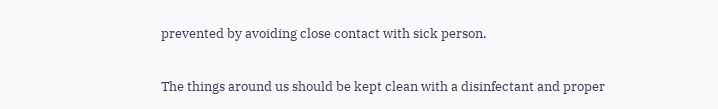prevented by avoiding close contact with sick person.

The things around us should be kept clean with a disinfectant and proper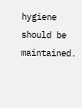hygiene should be maintained.